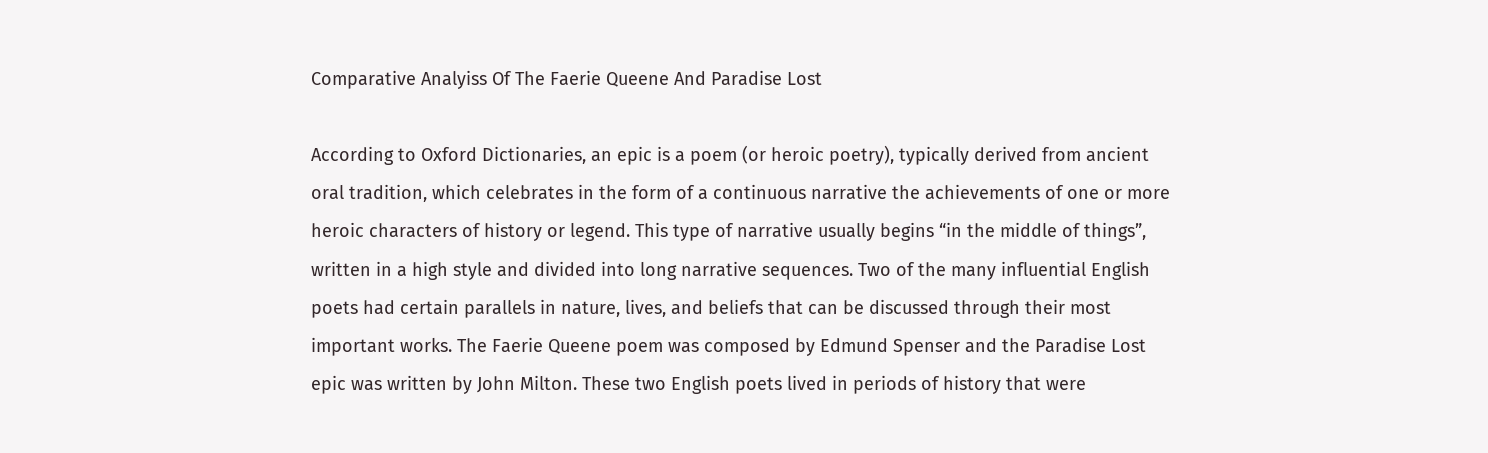Comparative Analyiss Of The Faerie Queene And Paradise Lost

According to Oxford Dictionaries, an epic is a poem (or heroic poetry), typically derived from ancient oral tradition, which celebrates in the form of a continuous narrative the achievements of one or more heroic characters of history or legend. This type of narrative usually begins “in the middle of things”, written in a high style and divided into long narrative sequences. Two of the many influential English poets had certain parallels in nature, lives, and beliefs that can be discussed through their most important works. The Faerie Queene poem was composed by Edmund Spenser and the Paradise Lost epic was written by John Milton. These two English poets lived in periods of history that were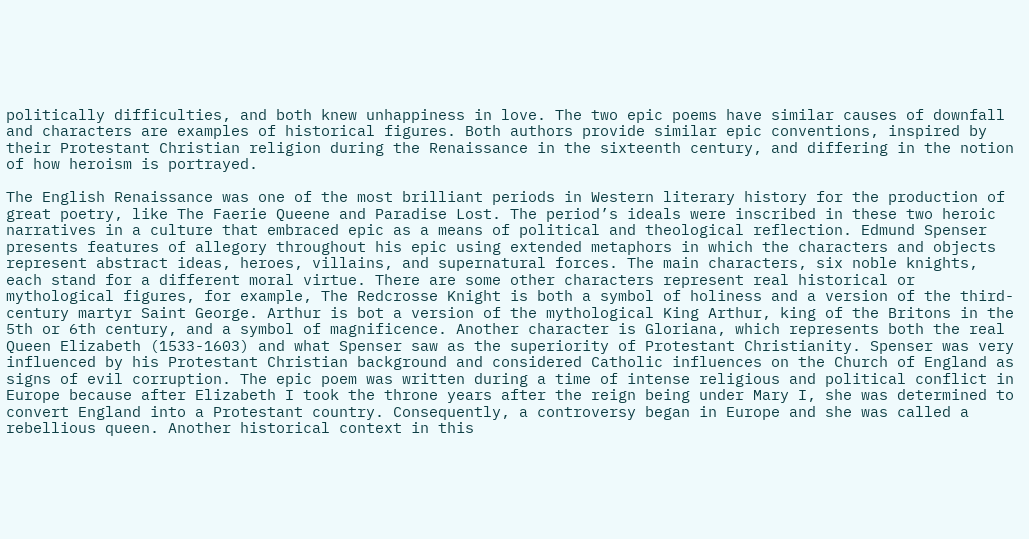politically difficulties, and both knew unhappiness in love. The two epic poems have similar causes of downfall and characters are examples of historical figures. Both authors provide similar epic conventions, inspired by their Protestant Christian religion during the Renaissance in the sixteenth century, and differing in the notion of how heroism is portrayed.

The English Renaissance was one of the most brilliant periods in Western literary history for the production of great poetry, like The Faerie Queene and Paradise Lost. The period’s ideals were inscribed in these two heroic narratives in a culture that embraced epic as a means of political and theological reflection. Edmund Spenser presents features of allegory throughout his epic using extended metaphors in which the characters and objects represent abstract ideas, heroes, villains, and supernatural forces. The main characters, six noble knights, each stand for a different moral virtue. There are some other characters represent real historical or mythological figures, for example, The Redcrosse Knight is both a symbol of holiness and a version of the third-century martyr Saint George. Arthur is bot a version of the mythological King Arthur, king of the Britons in the 5th or 6th century, and a symbol of magnificence. Another character is Gloriana, which represents both the real Queen Elizabeth (1533-1603) and what Spenser saw as the superiority of Protestant Christianity. Spenser was very influenced by his Protestant Christian background and considered Catholic influences on the Church of England as signs of evil corruption. The epic poem was written during a time of intense religious and political conflict in Europe because after Elizabeth I took the throne years after the reign being under Mary I, she was determined to convert England into a Protestant country. Consequently, a controversy began in Europe and she was called a rebellious queen. Another historical context in this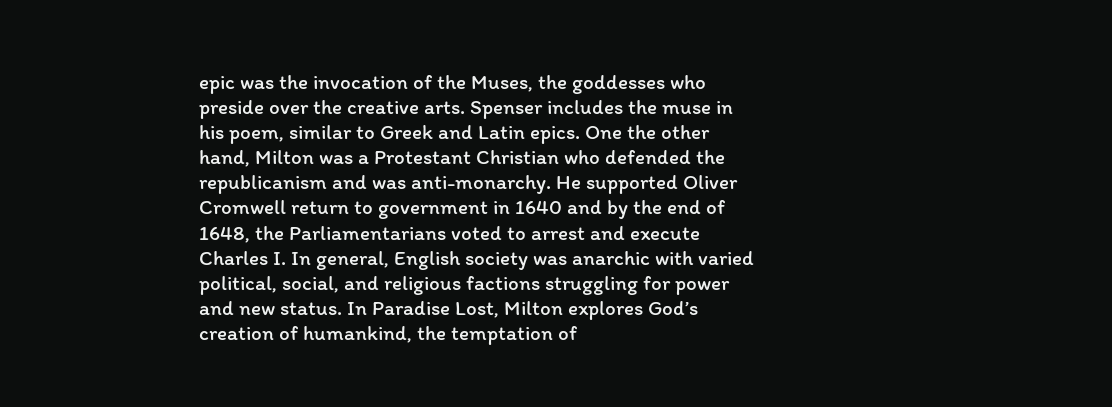epic was the invocation of the Muses, the goddesses who preside over the creative arts. Spenser includes the muse in his poem, similar to Greek and Latin epics. One the other hand, Milton was a Protestant Christian who defended the republicanism and was anti-monarchy. He supported Oliver Cromwell return to government in 1640 and by the end of 1648, the Parliamentarians voted to arrest and execute Charles I. In general, English society was anarchic with varied political, social, and religious factions struggling for power and new status. In Paradise Lost, Milton explores God’s creation of humankind, the temptation of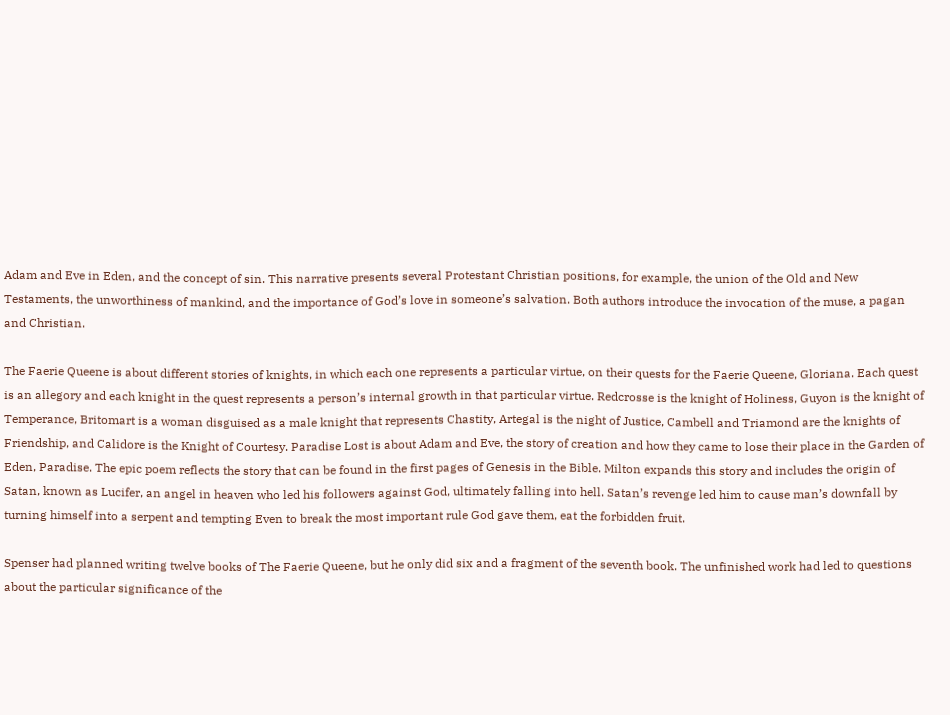Adam and Eve in Eden, and the concept of sin. This narrative presents several Protestant Christian positions, for example, the union of the Old and New Testaments, the unworthiness of mankind, and the importance of God’s love in someone’s salvation. Both authors introduce the invocation of the muse, a pagan and Christian.

The Faerie Queene is about different stories of knights, in which each one represents a particular virtue, on their quests for the Faerie Queene, Gloriana. Each quest is an allegory and each knight in the quest represents a person’s internal growth in that particular virtue. Redcrosse is the knight of Holiness, Guyon is the knight of Temperance, Britomart is a woman disguised as a male knight that represents Chastity, Artegal is the night of Justice, Cambell and Triamond are the knights of Friendship, and Calidore is the Knight of Courtesy. Paradise Lost is about Adam and Eve, the story of creation and how they came to lose their place in the Garden of Eden, Paradise. The epic poem reflects the story that can be found in the first pages of Genesis in the Bible. Milton expands this story and includes the origin of Satan, known as Lucifer, an angel in heaven who led his followers against God, ultimately falling into hell. Satan’s revenge led him to cause man’s downfall by turning himself into a serpent and tempting Even to break the most important rule God gave them, eat the forbidden fruit.

Spenser had planned writing twelve books of The Faerie Queene, but he only did six and a fragment of the seventh book. The unfinished work had led to questions about the particular significance of the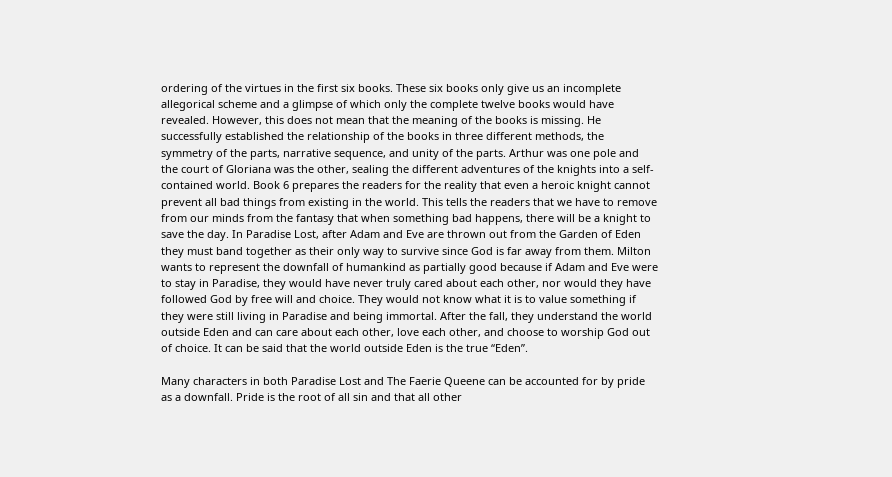ordering of the virtues in the first six books. These six books only give us an incomplete allegorical scheme and a glimpse of which only the complete twelve books would have revealed. However, this does not mean that the meaning of the books is missing. He successfully established the relationship of the books in three different methods, the symmetry of the parts, narrative sequence, and unity of the parts. Arthur was one pole and the court of Gloriana was the other, sealing the different adventures of the knights into a self-contained world. Book 6 prepares the readers for the reality that even a heroic knight cannot prevent all bad things from existing in the world. This tells the readers that we have to remove from our minds from the fantasy that when something bad happens, there will be a knight to save the day. In Paradise Lost, after Adam and Eve are thrown out from the Garden of Eden they must band together as their only way to survive since God is far away from them. Milton wants to represent the downfall of humankind as partially good because if Adam and Eve were to stay in Paradise, they would have never truly cared about each other, nor would they have followed God by free will and choice. They would not know what it is to value something if they were still living in Paradise and being immortal. After the fall, they understand the world outside Eden and can care about each other, love each other, and choose to worship God out of choice. It can be said that the world outside Eden is the true “Eden”.

Many characters in both Paradise Lost and The Faerie Queene can be accounted for by pride as a downfall. Pride is the root of all sin and that all other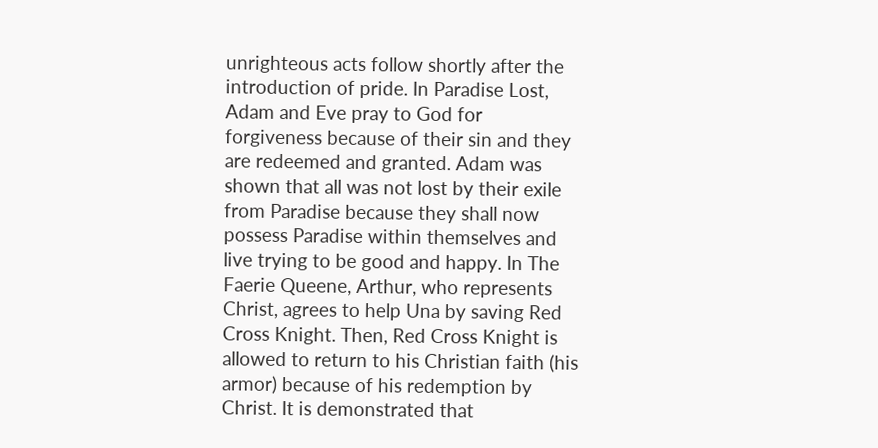unrighteous acts follow shortly after the introduction of pride. In Paradise Lost, Adam and Eve pray to God for forgiveness because of their sin and they are redeemed and granted. Adam was shown that all was not lost by their exile from Paradise because they shall now possess Paradise within themselves and live trying to be good and happy. In The Faerie Queene, Arthur, who represents Christ, agrees to help Una by saving Red Cross Knight. Then, Red Cross Knight is allowed to return to his Christian faith (his armor) because of his redemption by Christ. It is demonstrated that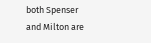both Spenser and Milton are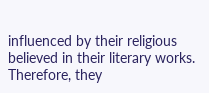influenced by their religious believed in their literary works. Therefore, they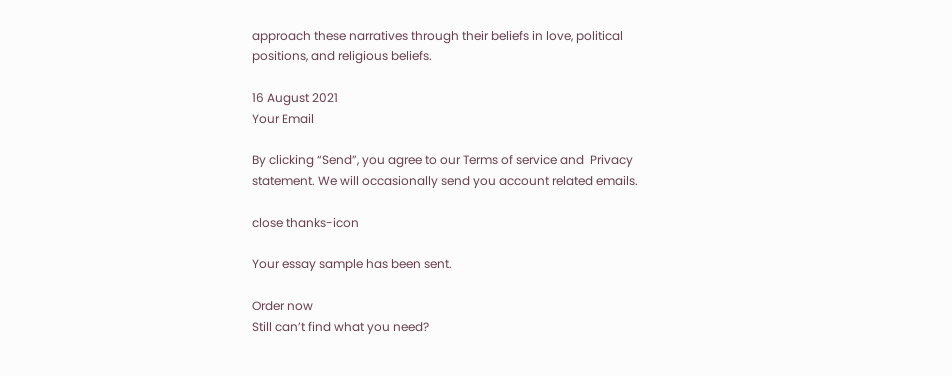approach these narratives through their beliefs in love, political positions, and religious beliefs.

16 August 2021
Your Email

By clicking “Send”, you agree to our Terms of service and  Privacy statement. We will occasionally send you account related emails.

close thanks-icon

Your essay sample has been sent.

Order now
Still can’t find what you need?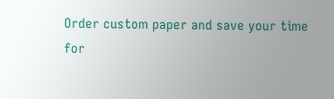Order custom paper and save your time
for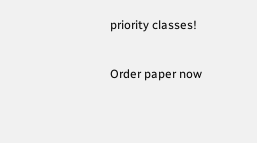priority classes!

Order paper now